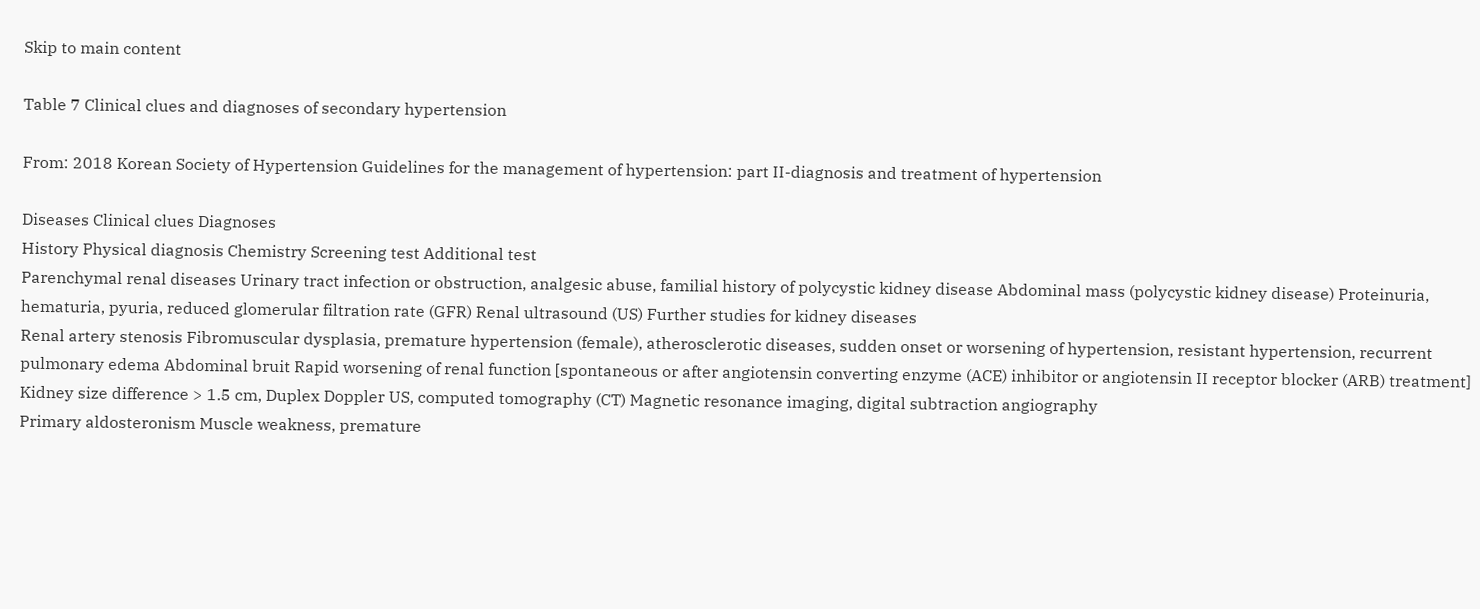Skip to main content

Table 7 Clinical clues and diagnoses of secondary hypertension

From: 2018 Korean Society of Hypertension Guidelines for the management of hypertension: part II-diagnosis and treatment of hypertension

Diseases Clinical clues Diagnoses
History Physical diagnosis Chemistry Screening test Additional test
Parenchymal renal diseases Urinary tract infection or obstruction, analgesic abuse, familial history of polycystic kidney disease Abdominal mass (polycystic kidney disease) Proteinuria, hematuria, pyuria, reduced glomerular filtration rate (GFR) Renal ultrasound (US) Further studies for kidney diseases
Renal artery stenosis Fibromuscular dysplasia, premature hypertension (female), atherosclerotic diseases, sudden onset or worsening of hypertension, resistant hypertension, recurrent pulmonary edema Abdominal bruit Rapid worsening of renal function [spontaneous or after angiotensin converting enzyme (ACE) inhibitor or angiotensin II receptor blocker (ARB) treatment] Kidney size difference > 1.5 cm, Duplex Doppler US, computed tomography (CT) Magnetic resonance imaging, digital subtraction angiography
Primary aldosteronism Muscle weakness, premature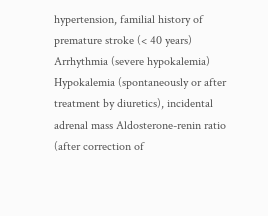hypertension, familial history of premature stroke (< 40 years) Arrhythmia (severe hypokalemia) Hypokalemia (spontaneously or after treatment by diuretics), incidental adrenal mass Aldosterone-renin ratio (after correction of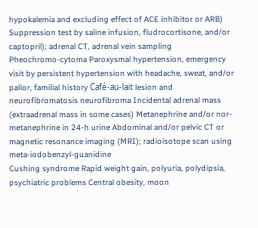hypokalemia and excluding effect of ACE inhibitor or ARB) Suppression test by saline infusion, fludrocortisone, and/or captopril); adrenal CT, adrenal vein sampling
Pheochromo-cytoma Paroxysmal hypertension, emergency visit by persistent hypertension with headache, sweat, and/or pallor, familial history Café-au-lait lesion and neurofibromatosis neurofibroma Incidental adrenal mass (extraadrenal mass in some cases) Metanephrine and/or nor-metanephrine in 24-h urine Abdominal and/or pelvic CT or magnetic resonance imaging (MRI); radioisotope scan using meta-iodobenzyl-guanidine
Cushing syndrome Rapid weight gain, polyuria, polydipsia, psychiatric problems Central obesity, moon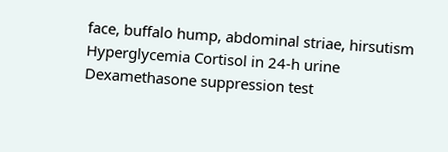face, buffalo hump, abdominal striae, hirsutism Hyperglycemia Cortisol in 24-h urine Dexamethasone suppression test